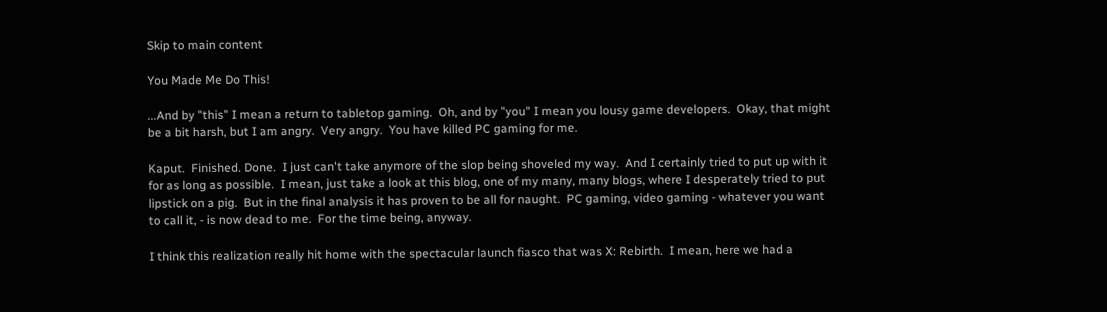Skip to main content

You Made Me Do This!

...And by "this" I mean a return to tabletop gaming.  Oh, and by "you" I mean you lousy game developers.  Okay, that might be a bit harsh, but I am angry.  Very angry.  You have killed PC gaming for me.

Kaput.  Finished. Done.  I just can't take anymore of the slop being shoveled my way.  And I certainly tried to put up with it for as long as possible.  I mean, just take a look at this blog, one of my many, many blogs, where I desperately tried to put lipstick on a pig.  But in the final analysis it has proven to be all for naught.  PC gaming, video gaming - whatever you want to call it, - is now dead to me.  For the time being, anyway.

I think this realization really hit home with the spectacular launch fiasco that was X: Rebirth.  I mean, here we had a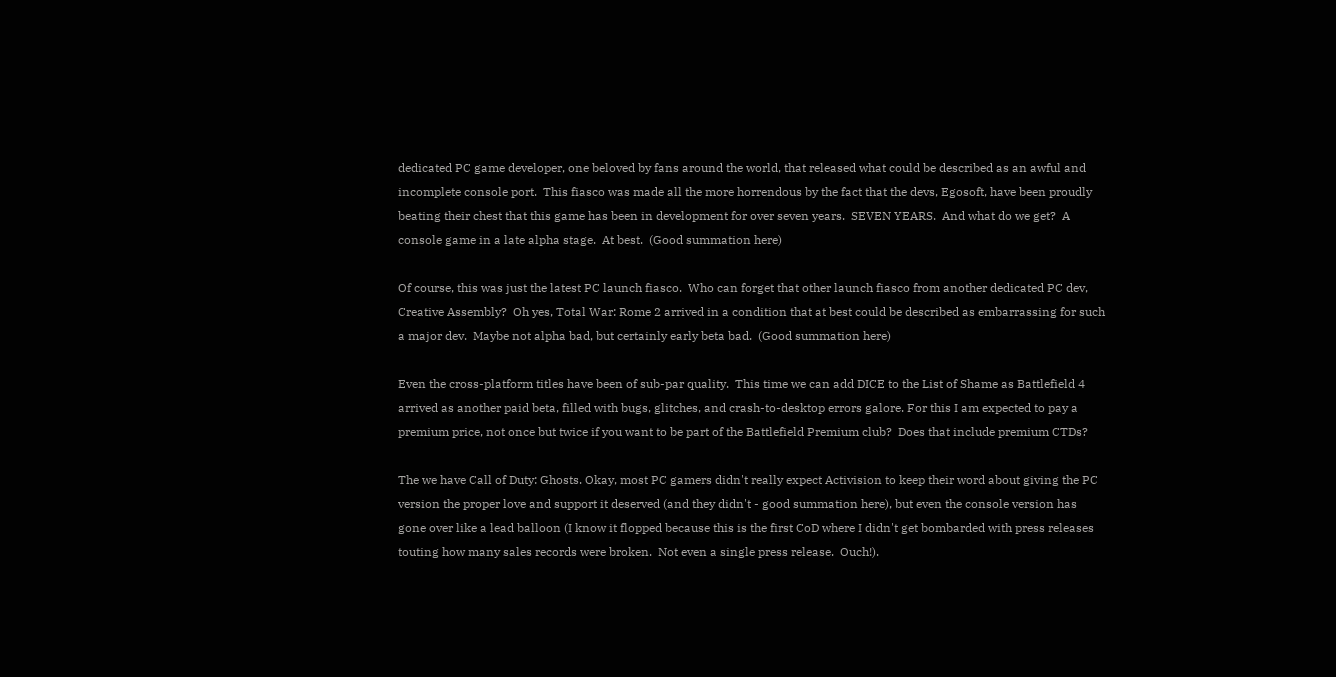dedicated PC game developer, one beloved by fans around the world, that released what could be described as an awful and incomplete console port.  This fiasco was made all the more horrendous by the fact that the devs, Egosoft, have been proudly beating their chest that this game has been in development for over seven years.  SEVEN YEARS.  And what do we get?  A console game in a late alpha stage.  At best.  (Good summation here)

Of course, this was just the latest PC launch fiasco.  Who can forget that other launch fiasco from another dedicated PC dev, Creative Assembly?  Oh yes, Total War: Rome 2 arrived in a condition that at best could be described as embarrassing for such a major dev.  Maybe not alpha bad, but certainly early beta bad.  (Good summation here)

Even the cross-platform titles have been of sub-par quality.  This time we can add DICE to the List of Shame as Battlefield 4 arrived as another paid beta, filled with bugs, glitches, and crash-to-desktop errors galore. For this I am expected to pay a premium price, not once but twice if you want to be part of the Battlefield Premium club?  Does that include premium CTDs?

The we have Call of Duty: Ghosts. Okay, most PC gamers didn't really expect Activision to keep their word about giving the PC version the proper love and support it deserved (and they didn't - good summation here), but even the console version has gone over like a lead balloon (I know it flopped because this is the first CoD where I didn't get bombarded with press releases touting how many sales records were broken.  Not even a single press release.  Ouch!).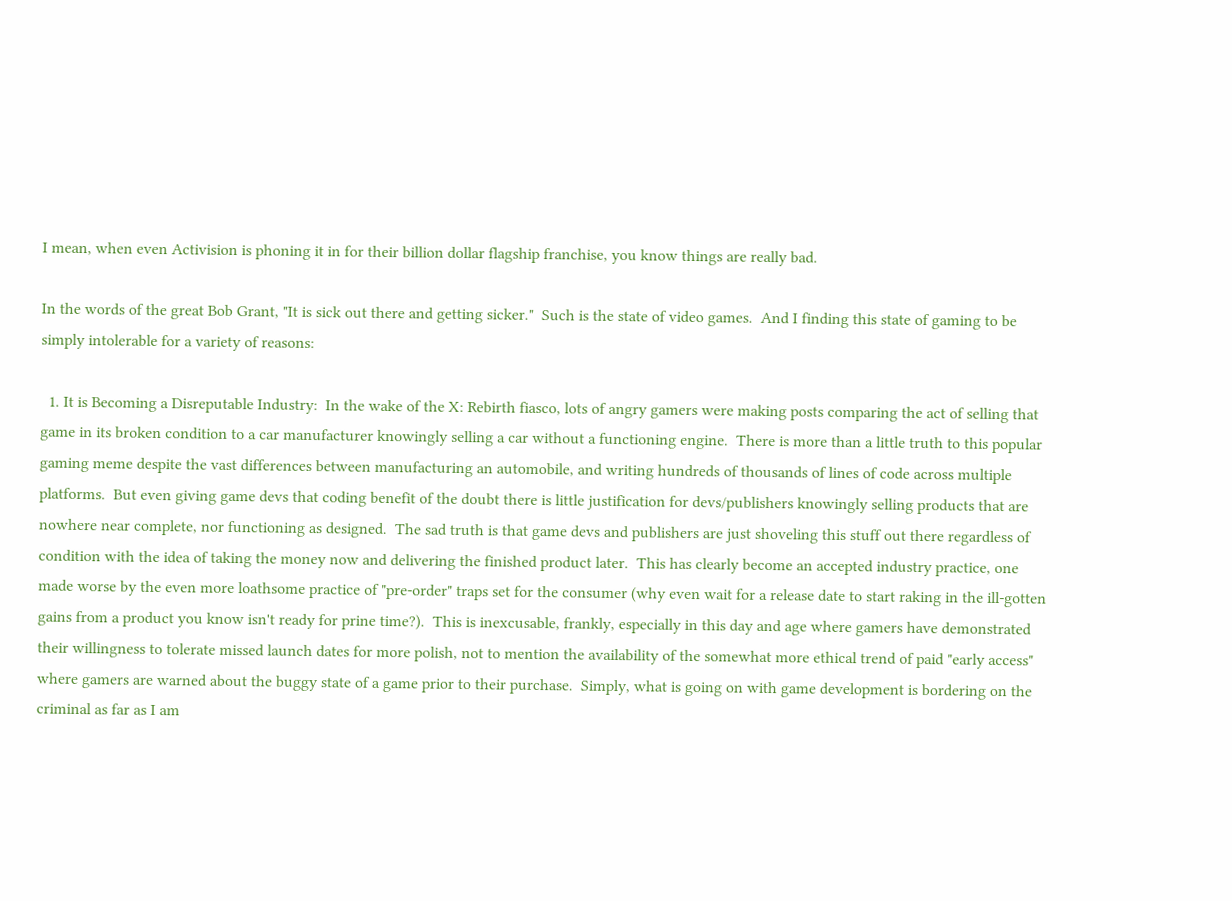I mean, when even Activision is phoning it in for their billion dollar flagship franchise, you know things are really bad.

In the words of the great Bob Grant, "It is sick out there and getting sicker."  Such is the state of video games.  And I finding this state of gaming to be simply intolerable for a variety of reasons:

  1. It is Becoming a Disreputable Industry:  In the wake of the X: Rebirth fiasco, lots of angry gamers were making posts comparing the act of selling that game in its broken condition to a car manufacturer knowingly selling a car without a functioning engine.  There is more than a little truth to this popular gaming meme despite the vast differences between manufacturing an automobile, and writing hundreds of thousands of lines of code across multiple platforms.  But even giving game devs that coding benefit of the doubt there is little justification for devs/publishers knowingly selling products that are nowhere near complete, nor functioning as designed.  The sad truth is that game devs and publishers are just shoveling this stuff out there regardless of condition with the idea of taking the money now and delivering the finished product later.  This has clearly become an accepted industry practice, one made worse by the even more loathsome practice of "pre-order" traps set for the consumer (why even wait for a release date to start raking in the ill-gotten gains from a product you know isn't ready for prine time?).  This is inexcusable, frankly, especially in this day and age where gamers have demonstrated their willingness to tolerate missed launch dates for more polish, not to mention the availability of the somewhat more ethical trend of paid "early access" where gamers are warned about the buggy state of a game prior to their purchase.  Simply, what is going on with game development is bordering on the criminal as far as I am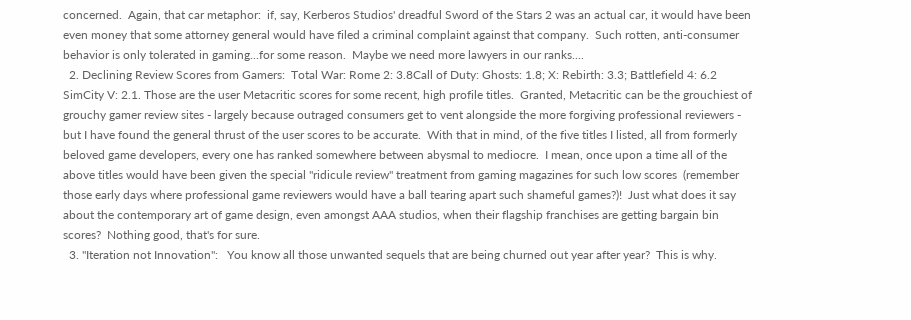concerned.  Again, that car metaphor:  if, say, Kerberos Studios' dreadful Sword of the Stars 2 was an actual car, it would have been even money that some attorney general would have filed a criminal complaint against that company.  Such rotten, anti-consumer behavior is only tolerated in gaming...for some reason.  Maybe we need more lawyers in our ranks....
  2. Declining Review Scores from Gamers:  Total War: Rome 2: 3.8Call of Duty: Ghosts: 1.8; X: Rebirth: 3.3; Battlefield 4: 6.2  SimCity V: 2.1. Those are the user Metacritic scores for some recent, high profile titles.  Granted, Metacritic can be the grouchiest of grouchy gamer review sites - largely because outraged consumers get to vent alongside the more forgiving professional reviewers - but I have found the general thrust of the user scores to be accurate.  With that in mind, of the five titles I listed, all from formerly beloved game developers, every one has ranked somewhere between abysmal to mediocre.  I mean, once upon a time all of the above titles would have been given the special "ridicule review" treatment from gaming magazines for such low scores  (remember those early days where professional game reviewers would have a ball tearing apart such shameful games?)!  Just what does it say about the contemporary art of game design, even amongst AAA studios, when their flagship franchises are getting bargain bin scores?  Nothing good, that's for sure.
  3. "Iteration not Innovation":   You know all those unwanted sequels that are being churned out year after year?  This is why.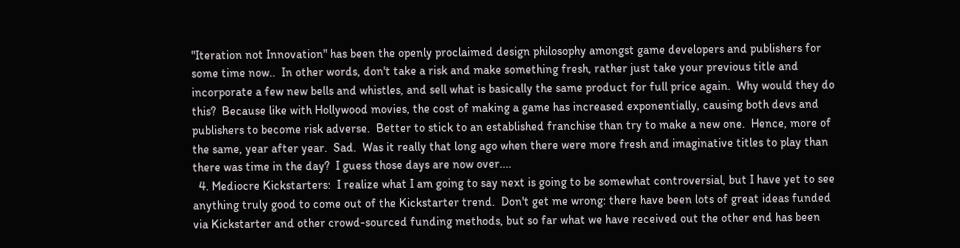"Iteration not Innovation" has been the openly proclaimed design philosophy amongst game developers and publishers for some time now..  In other words, don't take a risk and make something fresh, rather just take your previous title and incorporate a few new bells and whistles, and sell what is basically the same product for full price again.  Why would they do this?  Because like with Hollywood movies, the cost of making a game has increased exponentially, causing both devs and publishers to become risk adverse.  Better to stick to an established franchise than try to make a new one.  Hence, more of the same, year after year.  Sad.  Was it really that long ago when there were more fresh and imaginative titles to play than there was time in the day?  I guess those days are now over....
  4. Mediocre Kickstarters:  I realize what I am going to say next is going to be somewhat controversial, but I have yet to see anything truly good to come out of the Kickstarter trend.  Don't get me wrong: there have been lots of great ideas funded via Kickstarter and other crowd-sourced funding methods, but so far what we have received out the other end has been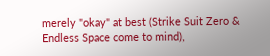merely "okay" at best (Strike Suit Zero & Endless Space come to mind),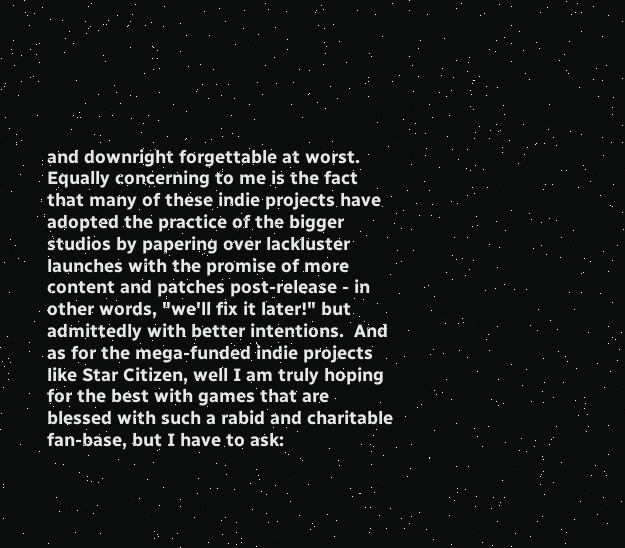and downright forgettable at worst.  Equally concerning to me is the fact that many of these indie projects have adopted the practice of the bigger studios by papering over lackluster launches with the promise of more content and patches post-release - in other words, "we'll fix it later!" but admittedly with better intentions.  And as for the mega-funded indie projects like Star Citizen, well I am truly hoping for the best with games that are blessed with such a rabid and charitable fan-base, but I have to ask: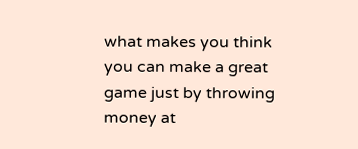what makes you think you can make a great game just by throwing money at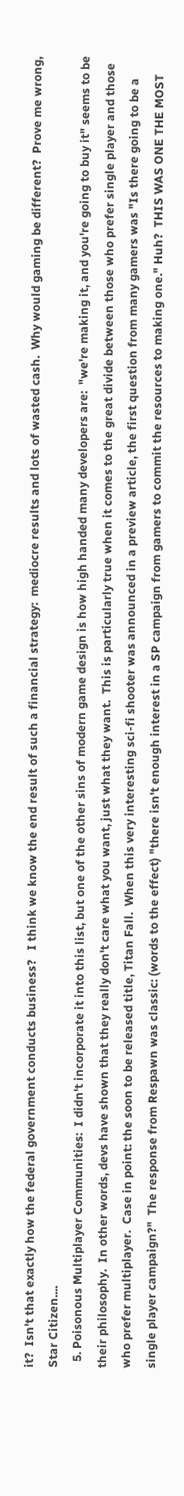it?  Isn't that exactly how the federal government conducts business?   I think we know the end result of such a financial strategy:  mediocre results and lots of wasted cash.  Why would gaming be different?  Prove me wrong, Star Citizen....
  5. Poisonous Multiplayer Communities:  I didn't incorporate it into this list, but one of the other sins of modern game design is how high handed many developers are:  "we're making it, and you're going to buy it" seems to be their philosophy.  In other words, devs have shown that they really don't care what you want, just what they want.  This is particularly true when it comes to the great divide between those who prefer single player and those who prefer multiplayer.  Case in point: the soon to be released title, Titan Fall.  When this very interesting sci-fi shooter was announced in a preview article, the first question from many gamers was "Is there going to be a single player campaign?"  The response from Respawn was classic: (words to the effect) "there isn't enough interest in a SP campaign from gamers to commit the resources to making one." Huh?  THIS WAS ONE THE MOST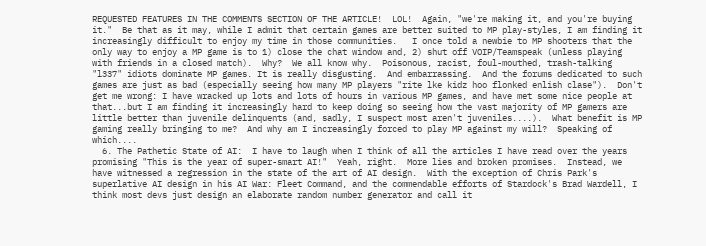REQUESTED FEATURES IN THE COMMENTS SECTION OF THE ARTICLE!  LOL!  Again, "we're making it, and you're buying it."  Be that as it may, while I admit that certain games are better suited to MP play-styles, I am finding it increasingly difficult to enjoy my time in those communities.   I once told a newbie to MP shooters that the only way to enjoy a MP game is to 1) close the chat window and, 2) shut off VOIP/Teamspeak (unless playing with friends in a closed match).  Why?  We all know why.  Poisonous, racist, foul-mouthed, trash-talking "l337" idiots dominate MP games. It is really disgusting.  And embarrassing.  And the forums dedicated to such games are just as bad (especially seeing how many MP players "rite lke kidz hoo flonked enlish clase").  Don't get me wrong: I have wracked up lots and lots of hours in various MP games, and have met some nice people at that...but I am finding it increasingly hard to keep doing so seeing how the vast majority of MP gamers are little better than juvenile delinquents (and, sadly, I suspect most aren't juveniles....).  What benefit is MP gaming really bringing to me?  And why am I increasingly forced to play MP against my will?  Speaking of which....
  6. The Pathetic State of AI:  I have to laugh when I think of all the articles I have read over the years promising "This is the year of super-smart AI!"  Yeah, right.  More lies and broken promises.  Instead, we have witnessed a regression in the state of the art of AI design.  With the exception of Chris Park's superlative AI design in his AI War: Fleet Command, and the commendable efforts of Stardock's Brad Wardell, I think most devs just design an elaborate random number generator and call it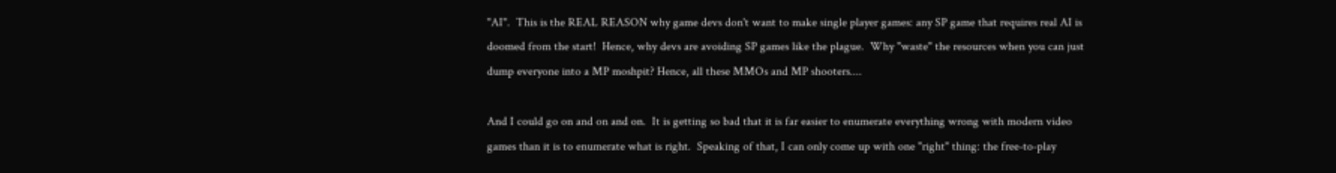"AI".  This is the REAL REASON why game devs don't want to make single player games: any SP game that requires real AI is doomed from the start!  Hence, why devs are avoiding SP games like the plague.  Why "waste" the resources when you can just dump everyone into a MP moshpit? Hence, all these MMOs and MP shooters....

And I could go on and on and on.  It is getting so bad that it is far easier to enumerate everything wrong with modern video games than it is to enumerate what is right.  Speaking of that, I can only come up with one "right" thing: the free-to-play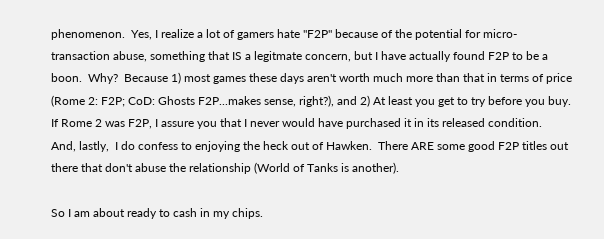phenomenon.  Yes, I realize a lot of gamers hate "F2P" because of the potential for micro-transaction abuse, something that IS a legitmate concern, but I have actually found F2P to be a boon.  Why?  Because 1) most games these days aren't worth much more than that in terms of price (Rome 2: F2P; CoD: Ghosts F2P...makes sense, right?), and 2) At least you get to try before you buy.  If Rome 2 was F2P, I assure you that I never would have purchased it in its released condition.  And, lastly,  I do confess to enjoying the heck out of Hawken.  There ARE some good F2P titles out there that don't abuse the relationship (World of Tanks is another).

So I am about ready to cash in my chips.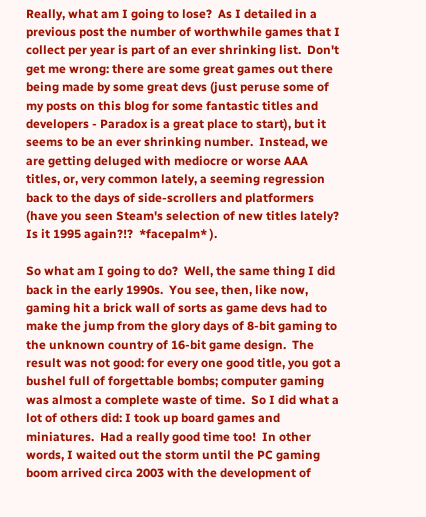Really, what am I going to lose?  As I detailed in a previous post the number of worthwhile games that I collect per year is part of an ever shrinking list.  Don't get me wrong: there are some great games out there being made by some great devs (just peruse some of my posts on this blog for some fantastic titles and developers - Paradox is a great place to start), but it seems to be an ever shrinking number.  Instead, we are getting deluged with mediocre or worse AAA titles, or, very common lately, a seeming regression back to the days of side-scrollers and platformers (have you seen Steam's selection of new titles lately?  Is it 1995 again?!?  *facepalm* ).

So what am I going to do?  Well, the same thing I did back in the early 1990s.  You see, then, like now, gaming hit a brick wall of sorts as game devs had to make the jump from the glory days of 8-bit gaming to the unknown country of 16-bit game design.  The result was not good: for every one good title, you got a bushel full of forgettable bombs; computer gaming was almost a complete waste of time.  So I did what a lot of others did: I took up board games and miniatures.  Had a really good time too!  In other words, I waited out the storm until the PC gaming boom arrived circa 2003 with the development of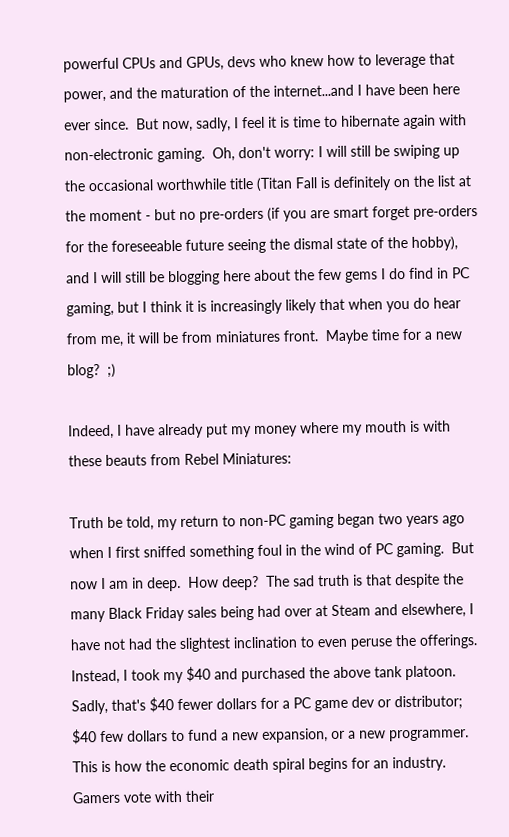powerful CPUs and GPUs, devs who knew how to leverage that power, and the maturation of the internet...and I have been here ever since.  But now, sadly, I feel it is time to hibernate again with non-electronic gaming.  Oh, don't worry: I will still be swiping up the occasional worthwhile title (Titan Fall is definitely on the list at the moment - but no pre-orders (if you are smart forget pre-orders for the foreseeable future seeing the dismal state of the hobby), and I will still be blogging here about the few gems I do find in PC gaming, but I think it is increasingly likely that when you do hear from me, it will be from miniatures front.  Maybe time for a new blog?  ;)

Indeed, I have already put my money where my mouth is with these beauts from Rebel Miniatures:

Truth be told, my return to non-PC gaming began two years ago when I first sniffed something foul in the wind of PC gaming.  But now I am in deep.  How deep?  The sad truth is that despite the many Black Friday sales being had over at Steam and elsewhere, I have not had the slightest inclination to even peruse the offerings.  Instead, I took my $40 and purchased the above tank platoon.  Sadly, that's $40 fewer dollars for a PC game dev or distributor; $40 few dollars to fund a new expansion, or a new programmer.   This is how the economic death spiral begins for an industry.  Gamers vote with their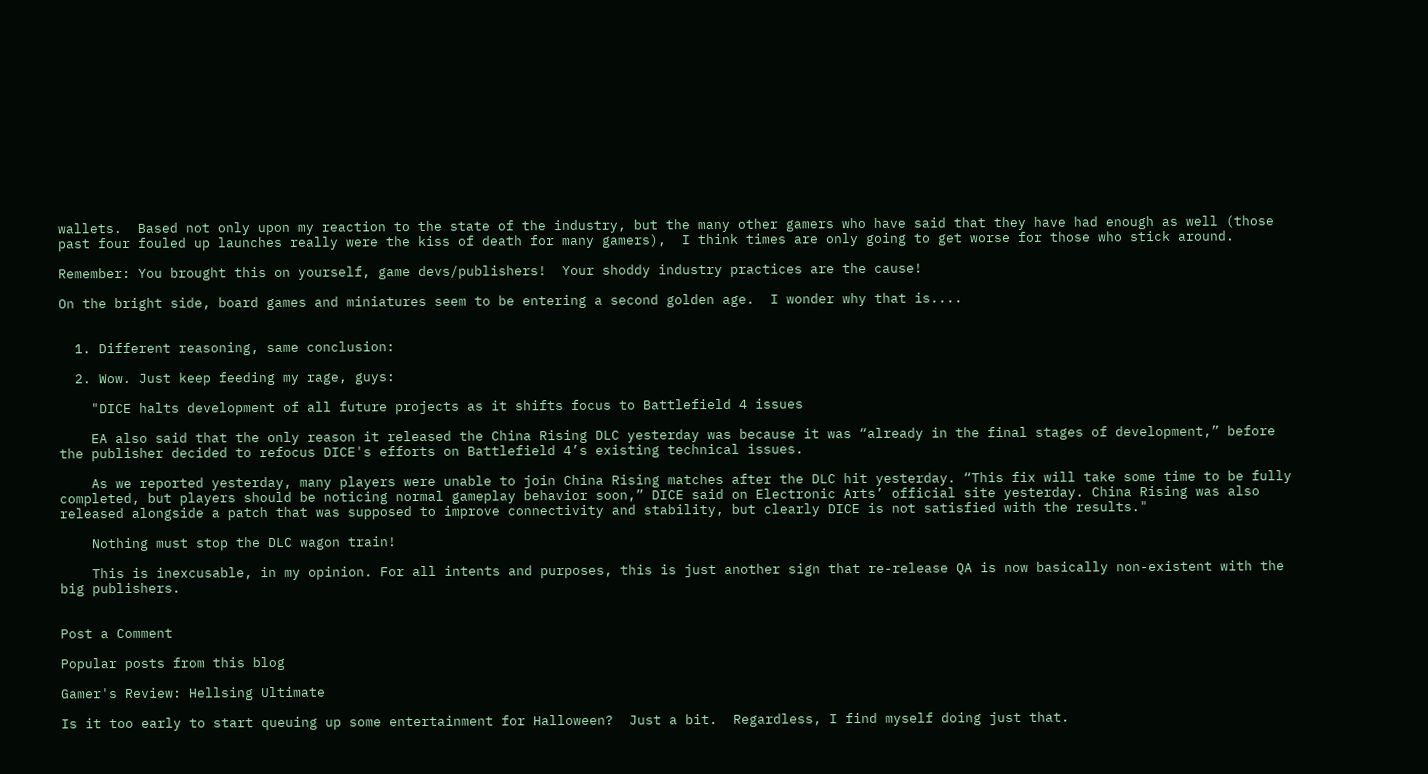wallets.  Based not only upon my reaction to the state of the industry, but the many other gamers who have said that they have had enough as well (those past four fouled up launches really were the kiss of death for many gamers),  I think times are only going to get worse for those who stick around.

Remember: You brought this on yourself, game devs/publishers!  Your shoddy industry practices are the cause!

On the bright side, board games and miniatures seem to be entering a second golden age.  I wonder why that is....


  1. Different reasoning, same conclusion:

  2. Wow. Just keep feeding my rage, guys:

    "DICE halts development of all future projects as it shifts focus to Battlefield 4 issues

    EA also said that the only reason it released the China Rising DLC yesterday was because it was “already in the final stages of development,” before the publisher decided to refocus DICE's efforts on Battlefield 4’s existing technical issues.

    As we reported yesterday, many players were unable to join China Rising matches after the DLC hit yesterday. “This fix will take some time to be fully completed, but players should be noticing normal gameplay behavior soon,” DICE said on Electronic Arts’ official site yesterday. China Rising was also released alongside a patch that was supposed to improve connectivity and stability, but clearly DICE is not satisfied with the results."

    Nothing must stop the DLC wagon train!

    This is inexcusable, in my opinion. For all intents and purposes, this is just another sign that re-release QA is now basically non-existent with the big publishers.


Post a Comment

Popular posts from this blog

Gamer's Review: Hellsing Ultimate

Is it too early to start queuing up some entertainment for Halloween?  Just a bit.  Regardless, I find myself doing just that.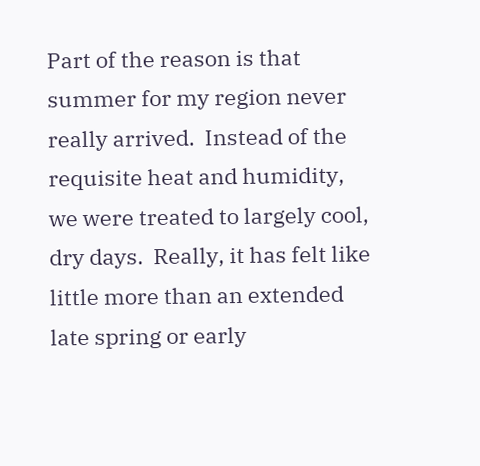Part of the reason is that summer for my region never really arrived.  Instead of the requisite heat and humidity, we were treated to largely cool, dry days.  Really, it has felt like little more than an extended late spring or early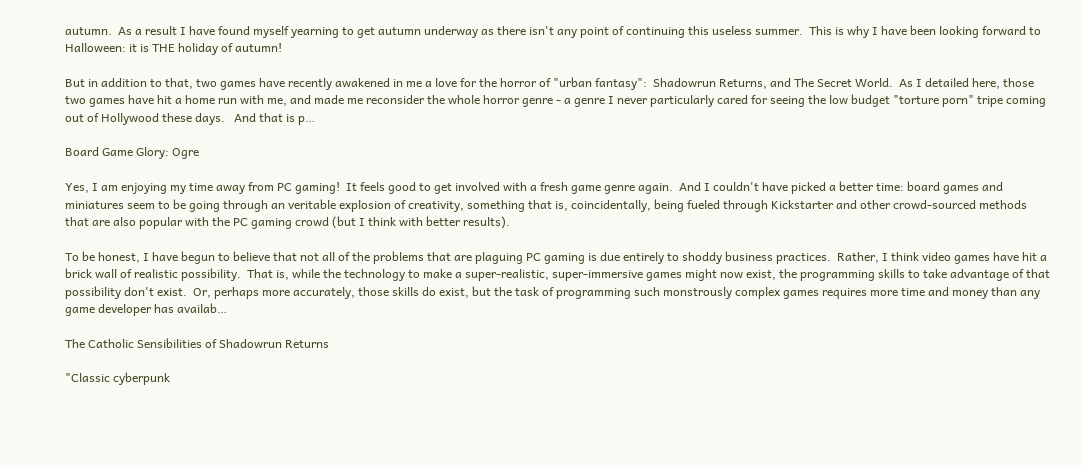autumn.  As a result I have found myself yearning to get autumn underway as there isn't any point of continuing this useless summer.  This is why I have been looking forward to Halloween: it is THE holiday of autumn!

But in addition to that, two games have recently awakened in me a love for the horror of "urban fantasy":  Shadowrun Returns, and The Secret World.  As I detailed here, those two games have hit a home run with me, and made me reconsider the whole horror genre - a genre I never particularly cared for seeing the low budget "torture porn" tripe coming out of Hollywood these days.   And that is p…

Board Game Glory: Ogre

Yes, I am enjoying my time away from PC gaming!  It feels good to get involved with a fresh game genre again.  And I couldn't have picked a better time: board games and miniatures seem to be going through an veritable explosion of creativity, something that is, coincidentally, being fueled through Kickstarter and other crowd-sourced methods that are also popular with the PC gaming crowd (but I think with better results).

To be honest, I have begun to believe that not all of the problems that are plaguing PC gaming is due entirely to shoddy business practices.  Rather, I think video games have hit a brick wall of realistic possibility.  That is, while the technology to make a super-realistic, super-immersive games might now exist, the programming skills to take advantage of that possibility don't exist.  Or, perhaps more accurately, those skills do exist, but the task of programming such monstrously complex games requires more time and money than any game developer has availab…

The Catholic Sensibilities of Shadowrun Returns

"Classic cyberpunk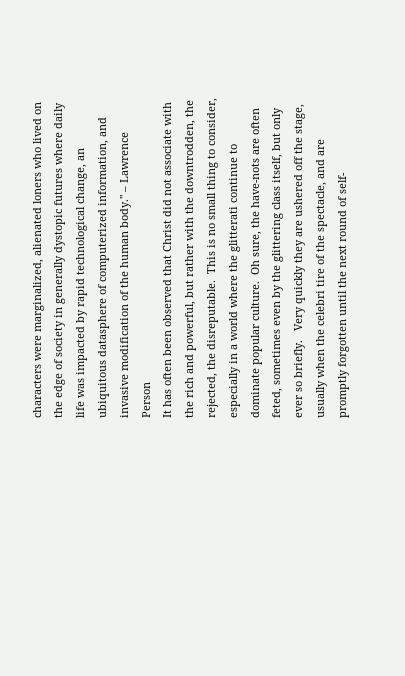characters were marginalized, alienated loners who lived on the edge of society in generally dystopic futures where daily life was impacted by rapid technological change, an ubiquitous datasphere of computerized information, and invasive modification of the human body." – Lawrence Person
It has often been observed that Christ did not associate with the rich and powerful, but rather with the downtrodden, the rejected, the disreputable.  This is no small thing to consider, especially in a world where the glitterati continue to dominate popular culture.  Oh sure, the have-nots are often feted, sometimes even by the glittering class itself, but only ever so briefly.   Very quickly they are ushered off the stage, usually when the celebri tire of the spectacle, and are promptly forgotten until the next round of self-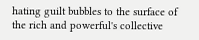hating guilt bubbles to the surface of the rich and powerful's collective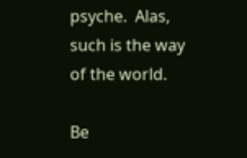psyche.  Alas, such is the way of the world.

Be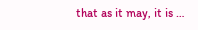that as it may, it is …